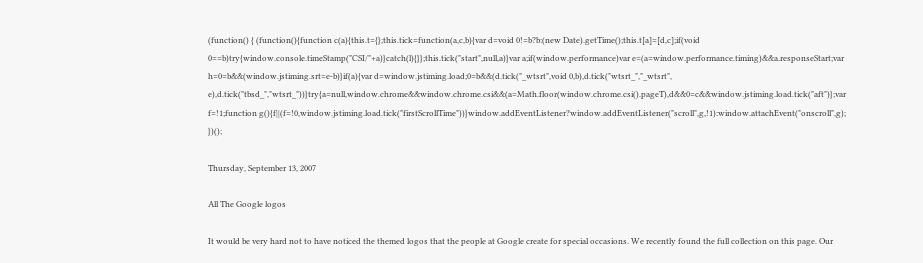(function() { (function(){function c(a){this.t={};this.tick=function(a,c,b){var d=void 0!=b?b:(new Date).getTime();this.t[a]=[d,c];if(void 0==b)try{window.console.timeStamp("CSI/"+a)}catch(l){}};this.tick("start",null,a)}var a;if(window.performance)var e=(a=window.performance.timing)&&a.responseStart;var h=0=b&&(window.jstiming.srt=e-b)}if(a){var d=window.jstiming.load;0=b&&(d.tick("_wtsrt",void 0,b),d.tick("wtsrt_","_wtsrt", e),d.tick("tbsd_","wtsrt_"))}try{a=null,window.chrome&&window.chrome.csi&&(a=Math.floor(window.chrome.csi().pageT),d&&0=c&&window.jstiming.load.tick("aft")};var f=!1;function g(){f||(f=!0,window.jstiming.load.tick("firstScrollTime"))}window.addEventListener?window.addEventListener("scroll",g,!1):window.attachEvent("onscroll",g); })();

Thursday, September 13, 2007

All The Google logos

It would be very hard not to have noticed the themed logos that the people at Google create for special occasions. We recently found the full collection on this page. Our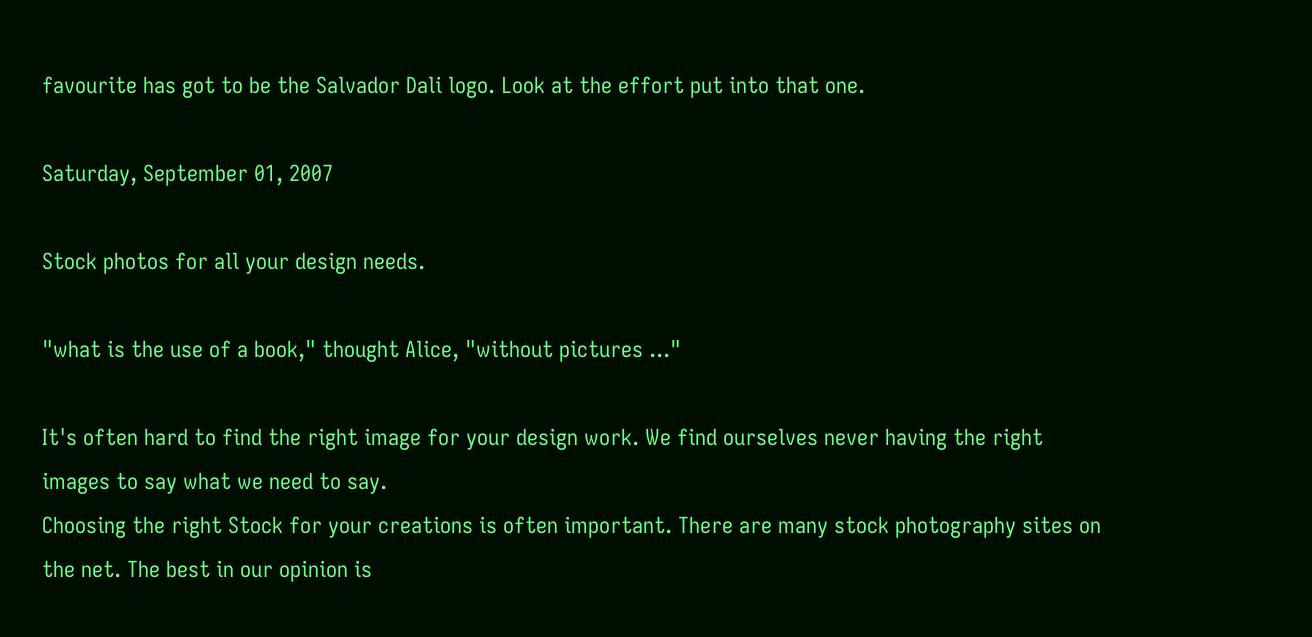favourite has got to be the Salvador Dali logo. Look at the effort put into that one.

Saturday, September 01, 2007

Stock photos for all your design needs.

"what is the use of a book," thought Alice, "without pictures ..."

It's often hard to find the right image for your design work. We find ourselves never having the right images to say what we need to say.
Choosing the right Stock for your creations is often important. There are many stock photography sites on the net. The best in our opinion is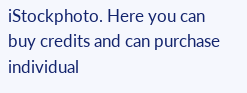iStockphoto. Here you can buy credits and can purchase individual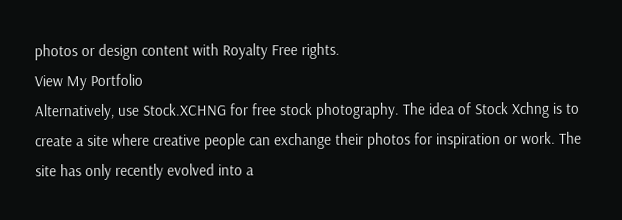photos or design content with Royalty Free rights.
View My Portfolio
Alternatively, use Stock.XCHNG for free stock photography. The idea of Stock Xchng is to create a site where creative people can exchange their photos for inspiration or work. The site has only recently evolved into a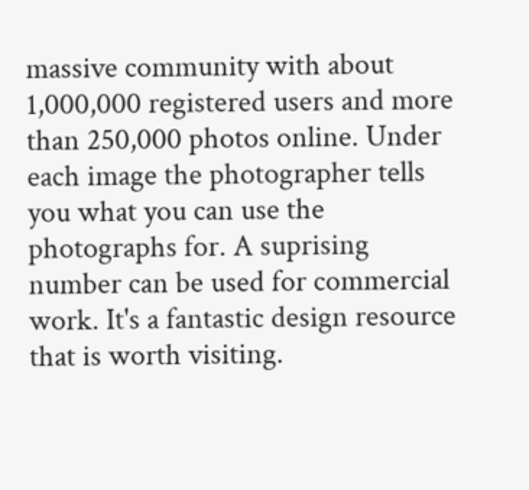massive community with about 1,000,000 registered users and more than 250,000 photos online. Under each image the photographer tells you what you can use the photographs for. A suprising number can be used for commercial work. It's a fantastic design resource that is worth visiting.